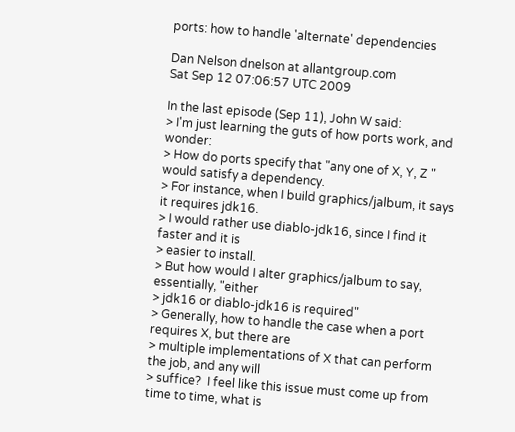ports: how to handle 'alternate' dependencies

Dan Nelson dnelson at allantgroup.com
Sat Sep 12 07:06:57 UTC 2009

In the last episode (Sep 11), John W said:
> I'm just learning the guts of how ports work, and wonder:
> How do ports specify that "any one of X, Y, Z " would satisfy a dependency.
> For instance, when I build graphics/jalbum, it says it requires jdk16.
> I would rather use diablo-jdk16, since I find it faster and it is
> easier to install.
> But how would I alter graphics/jalbum to say, essentially, "either
> jdk16 or diablo-jdk16 is required"
> Generally, how to handle the case when a port requires X, but there are
> multiple implementations of X that can perform the job, and any will
> suffice?  I feel like this issue must come up from time to time, what is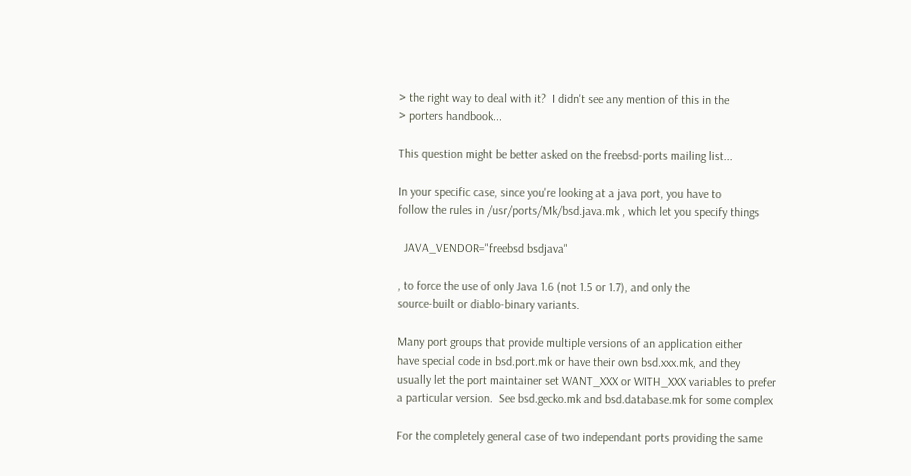> the right way to deal with it?  I didn't see any mention of this in the
> porters handbook...

This question might be better asked on the freebsd-ports mailing list...

In your specific case, since you're looking at a java port, you have to
follow the rules in /usr/ports/Mk/bsd.java.mk , which let you specify things

  JAVA_VENDOR="freebsd bsdjava"

, to force the use of only Java 1.6 (not 1.5 or 1.7), and only the
source-built or diablo-binary variants.

Many port groups that provide multiple versions of an application either
have special code in bsd.port.mk or have their own bsd.xxx.mk, and they
usually let the port maintainer set WANT_XXX or WITH_XXX variables to prefer
a particular version.  See bsd.gecko.mk and bsd.database.mk for some complex

For the completely general case of two independant ports providing the same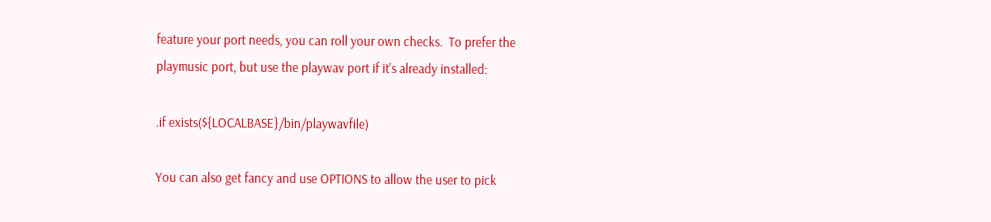feature your port needs, you can roll your own checks.  To prefer the
playmusic port, but use the playwav port if it's already installed:

.if exists(${LOCALBASE}/bin/playwavfile)

You can also get fancy and use OPTIONS to allow the user to pick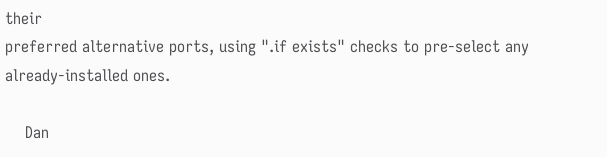their
preferred alternative ports, using ".if exists" checks to pre-select any
already-installed ones.

    Dan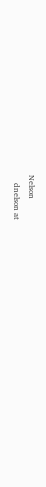Nelson
    dnelson at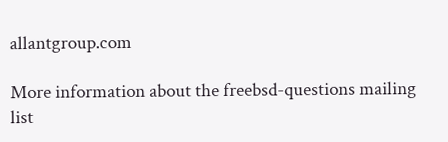allantgroup.com

More information about the freebsd-questions mailing list